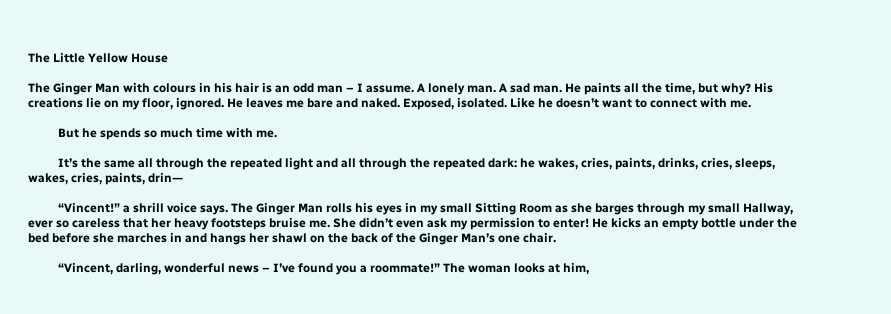The Little Yellow House

The Ginger Man with colours in his hair is an odd man – I assume. A lonely man. A sad man. He paints all the time, but why? His creations lie on my floor, ignored. He leaves me bare and naked. Exposed, isolated. Like he doesn’t want to connect with me.

          But he spends so much time with me.

          It’s the same all through the repeated light and all through the repeated dark: he wakes, cries, paints, drinks, cries, sleeps, wakes, cries, paints, drin—

          “Vincent!” a shrill voice says. The Ginger Man rolls his eyes in my small Sitting Room as she barges through my small Hallway, ever so careless that her heavy footsteps bruise me. She didn’t even ask my permission to enter! He kicks an empty bottle under the bed before she marches in and hangs her shawl on the back of the Ginger Man’s one chair.

          “Vincent, darling, wonderful news – I’ve found you a roommate!” The woman looks at him,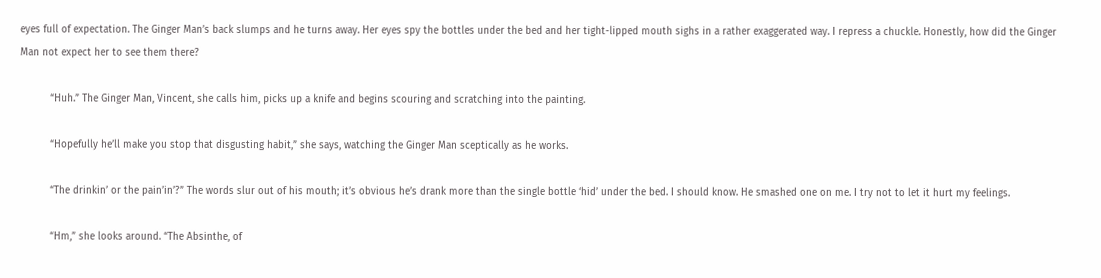eyes full of expectation. The Ginger Man’s back slumps and he turns away. Her eyes spy the bottles under the bed and her tight-lipped mouth sighs in a rather exaggerated way. I repress a chuckle. Honestly, how did the Ginger Man not expect her to see them there?

          “Huh.” The Ginger Man, Vincent, she calls him, picks up a knife and begins scouring and scratching into the painting.

          “Hopefully he’ll make you stop that disgusting habit,” she says, watching the Ginger Man sceptically as he works.

          “The drinkin’ or the pain’in’?” The words slur out of his mouth; it’s obvious he’s drank more than the single bottle ‘hid’ under the bed. I should know. He smashed one on me. I try not to let it hurt my feelings.

          “Hm,” she looks around. “The Absinthe, of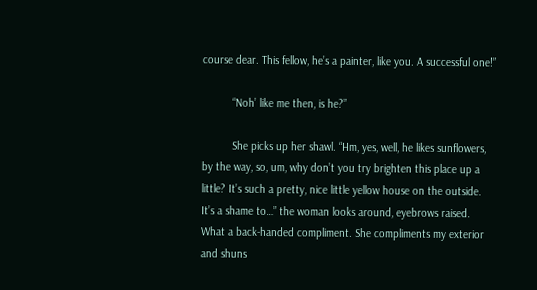course dear. This fellow, he’s a painter, like you. A successful one!”

          “Noh’ like me then, is he?”

          She picks up her shawl. “Hm, yes, well, he likes sunflowers, by the way, so, um, why don’t you try brighten this place up a little? It’s such a pretty, nice little yellow house on the outside. It’s a shame to…” the woman looks around, eyebrows raised. What a back-handed compliment. She compliments my exterior and shuns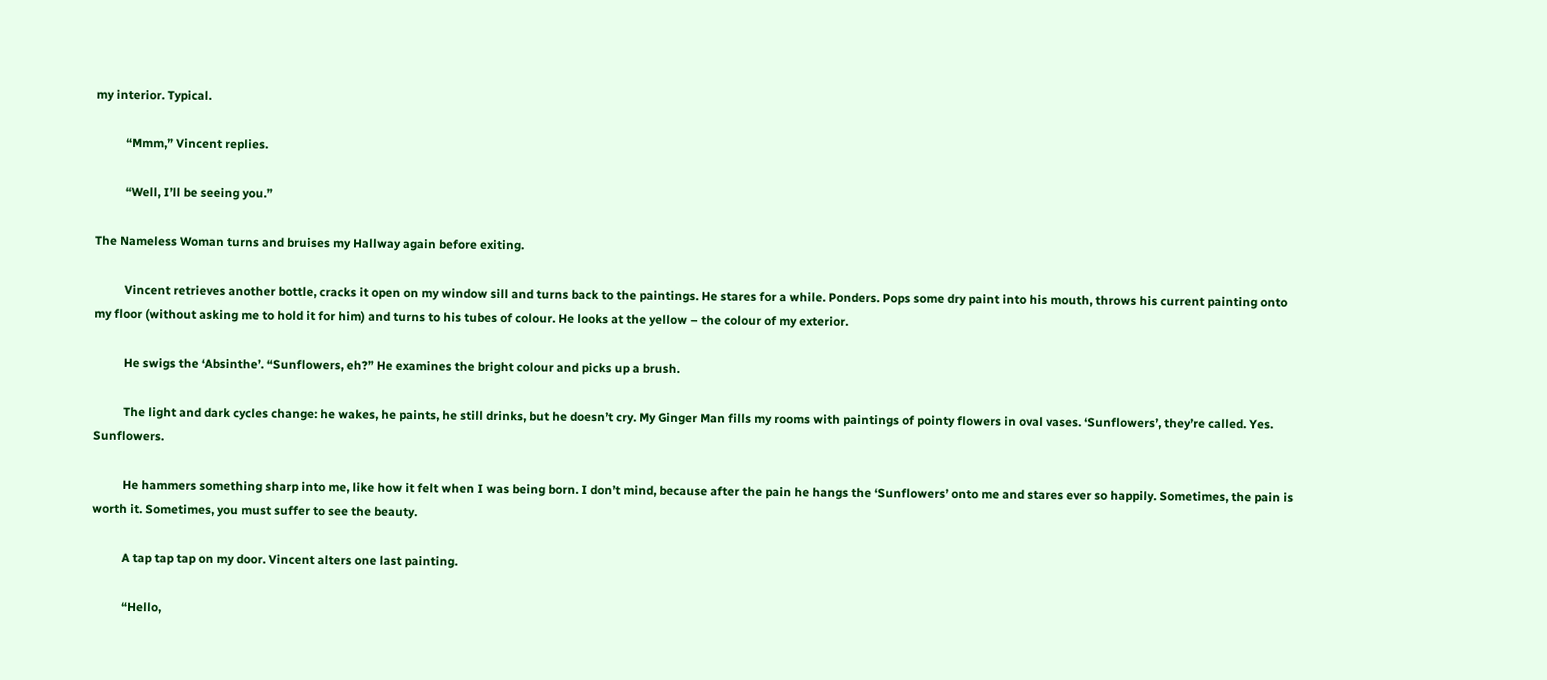my interior. Typical.

          “Mmm,” Vincent replies.

          “Well, I’ll be seeing you.”

The Nameless Woman turns and bruises my Hallway again before exiting.

          Vincent retrieves another bottle, cracks it open on my window sill and turns back to the paintings. He stares for a while. Ponders. Pops some dry paint into his mouth, throws his current painting onto my floor (without asking me to hold it for him) and turns to his tubes of colour. He looks at the yellow – the colour of my exterior.

          He swigs the ‘Absinthe’. “Sunflowers, eh?” He examines the bright colour and picks up a brush.

          The light and dark cycles change: he wakes, he paints, he still drinks, but he doesn’t cry. My Ginger Man fills my rooms with paintings of pointy flowers in oval vases. ‘Sunflowers’, they’re called. Yes. Sunflowers.

          He hammers something sharp into me, like how it felt when I was being born. I don’t mind, because after the pain he hangs the ‘Sunflowers’ onto me and stares ever so happily. Sometimes, the pain is worth it. Sometimes, you must suffer to see the beauty.

          A tap tap tap on my door. Vincent alters one last painting.

          “Hello,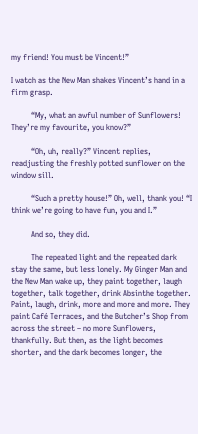my friend! You must be Vincent!”

I watch as the New Man shakes Vincent’s hand in a firm grasp.

          “My, what an awful number of Sunflowers! They’re my favourite, you know?”

          “Oh, uh, really?” Vincent replies, readjusting the freshly potted sunflower on the window sill.

          “Such a pretty house!” Oh, well, thank you! “I think we’re going to have fun, you and I.”

          And so, they did.

          The repeated light and the repeated dark stay the same, but less lonely. My Ginger Man and the New Man wake up, they paint together, laugh together, talk together, drink Absinthe together. Paint, laugh, drink, more and more and more. They paint Café Terraces, and the Butcher’s Shop from across the street – no more Sunflowers, thankfully. But then, as the light becomes shorter, and the dark becomes longer, the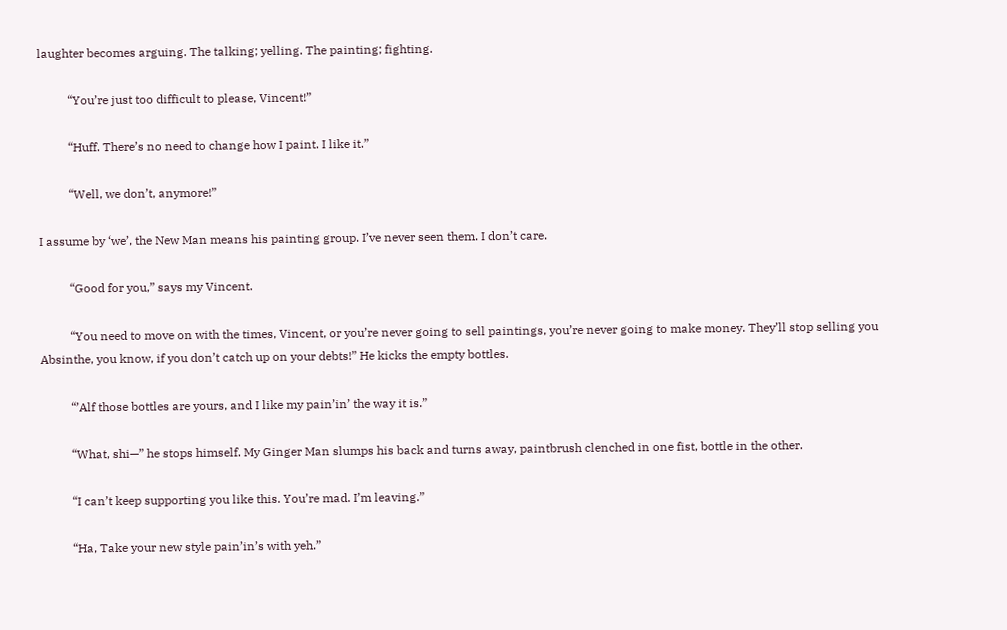laughter becomes arguing. The talking; yelling. The painting; fighting.

          “You’re just too difficult to please, Vincent!”

          “Huff. There’s no need to change how I paint. I like it.”

          “Well, we don’t, anymore!”

I assume by ‘we’, the New Man means his painting group. I’ve never seen them. I don’t care.

          “Good for you,” says my Vincent.

          “You need to move on with the times, Vincent, or you’re never going to sell paintings, you’re never going to make money. They’ll stop selling you Absinthe, you know, if you don’t catch up on your debts!” He kicks the empty bottles.

          “’Alf those bottles are yours, and I like my pain’in’ the way it is.”

          “What, shi—” he stops himself. My Ginger Man slumps his back and turns away, paintbrush clenched in one fist, bottle in the other.

          “I can’t keep supporting you like this. You’re mad. I’m leaving.”

          “Ha, Take your new style pain’in’s with yeh.”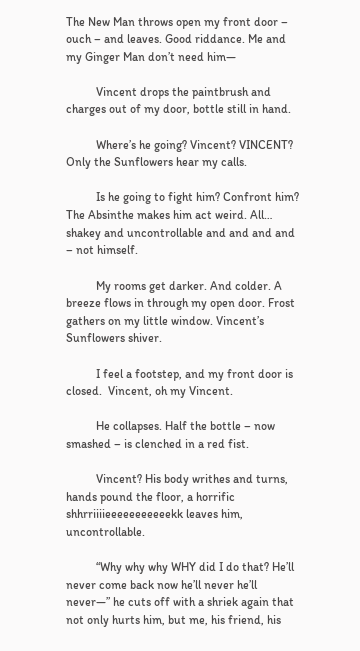The New Man throws open my front door – ouch – and leaves. Good riddance. Me and my Ginger Man don’t need him—

          Vincent drops the paintbrush and charges out of my door, bottle still in hand.

          Where’s he going? Vincent? VINCENT? Only the Sunflowers hear my calls.

          Is he going to fight him? Confront him? The Absinthe makes him act weird. All… shakey and uncontrollable and and and and – not himself.

          My rooms get darker. And colder. A breeze flows in through my open door. Frost gathers on my little window. Vincent’s Sunflowers shiver.

          I feel a footstep, and my front door is closed.  Vincent, oh my Vincent.

          He collapses. Half the bottle – now smashed – is clenched in a red fist.

          Vincent? His body writhes and turns, hands pound the floor, a horrific shhrriiiieeeeeeeeeeekk leaves him, uncontrollable.

          “Why why why WHY did I do that? He’ll never come back now he’ll never he’ll never—” he cuts off with a shriek again that not only hurts him, but me, his friend, his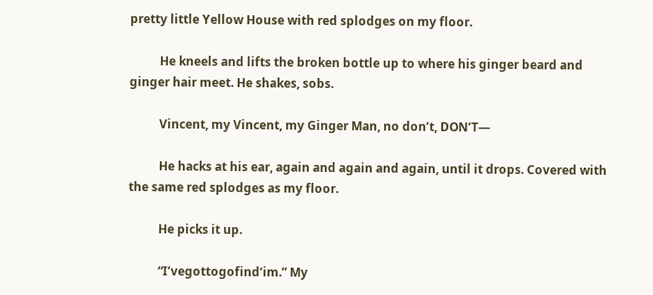pretty little Yellow House with red splodges on my floor.

          He kneels and lifts the broken bottle up to where his ginger beard and ginger hair meet. He shakes, sobs.

          Vincent, my Vincent, my Ginger Man, no don’t, DON’T—

          He hacks at his ear, again and again and again, until it drops. Covered with the same red splodges as my floor.

          He picks it up.

          “I’vegottogofind‘im.” My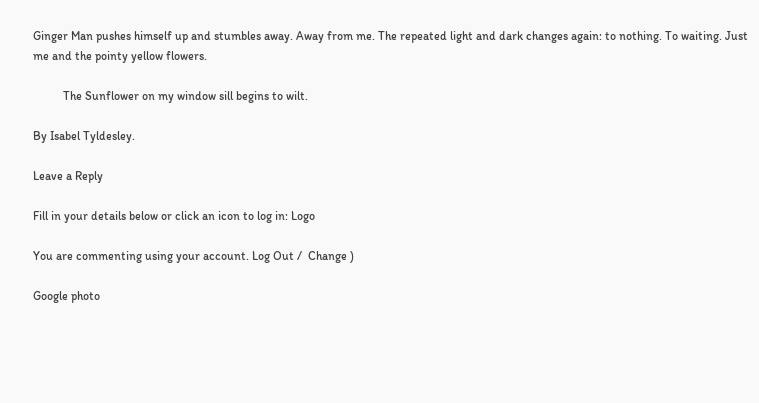Ginger Man pushes himself up and stumbles away. Away from me. The repeated light and dark changes again: to nothing. To waiting. Just me and the pointy yellow flowers.

          The Sunflower on my window sill begins to wilt.

By Isabel Tyldesley.

Leave a Reply

Fill in your details below or click an icon to log in: Logo

You are commenting using your account. Log Out /  Change )

Google photo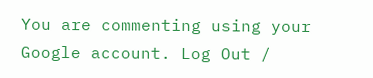You are commenting using your Google account. Log Out /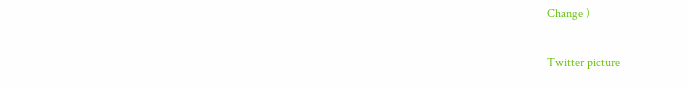Change )

Twitter picture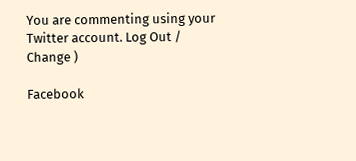You are commenting using your Twitter account. Log Out /  Change )

Facebook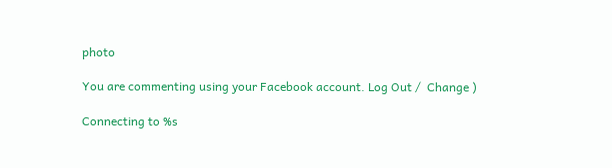photo

You are commenting using your Facebook account. Log Out /  Change )

Connecting to %s